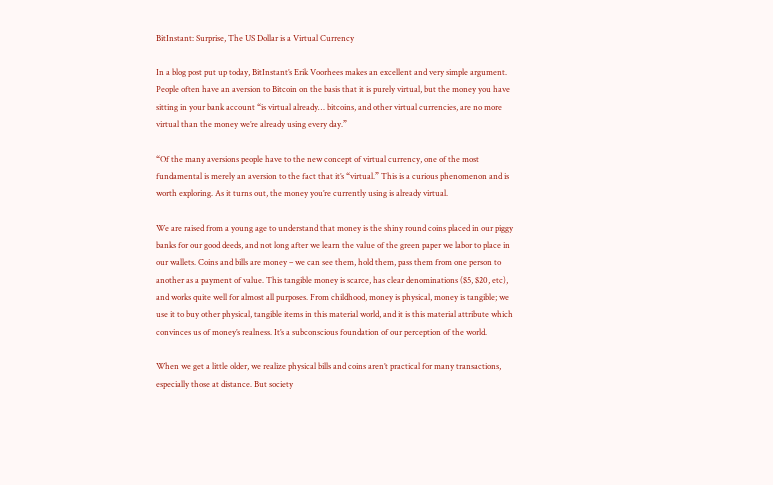BitInstant: Surprise, The US Dollar is a Virtual Currency

In a blog post put up today, BitInstant’s Erik Voorhees makes an excellent and very simple argument.  People often have an aversion to Bitcoin on the basis that it is purely virtual, but the money you have sitting in your bank account “is virtual already… bitcoins, and other virtual currencies, are no more virtual than the money we’re already using every day.”

“Of the many aversions people have to the new concept of virtual currency, one of the most fundamental is merely an aversion to the fact that it’s “virtual.” This is a curious phenomenon and is worth exploring. As it turns out, the money you’re currently using is already virtual.

We are raised from a young age to understand that money is the shiny round coins placed in our piggy banks for our good deeds, and not long after we learn the value of the green paper we labor to place in our wallets. Coins and bills are money – we can see them, hold them, pass them from one person to another as a payment of value. This tangible money is scarce, has clear denominations ($5, $20, etc), and works quite well for almost all purposes. From childhood, money is physical, money is tangible; we use it to buy other physical, tangible items in this material world, and it is this material attribute which convinces us of money’s realness. It’s a subconscious foundation of our perception of the world.

When we get a little older, we realize physical bills and coins aren’t practical for many transactions, especially those at distance. But society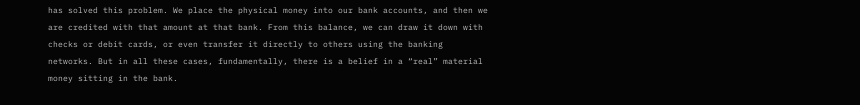has solved this problem. We place the physical money into our bank accounts, and then we are credited with that amount at that bank. From this balance, we can draw it down with checks or debit cards, or even transfer it directly to others using the banking networks. But in all these cases, fundamentally, there is a belief in a “real” material money sitting in the bank.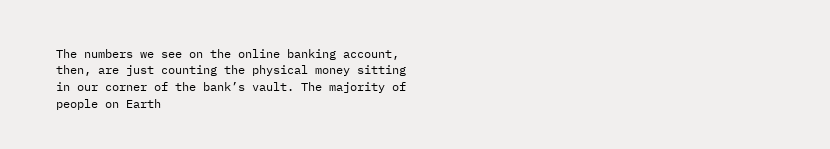The numbers we see on the online banking account, then, are just counting the physical money sitting in our corner of the bank’s vault. The majority of people on Earth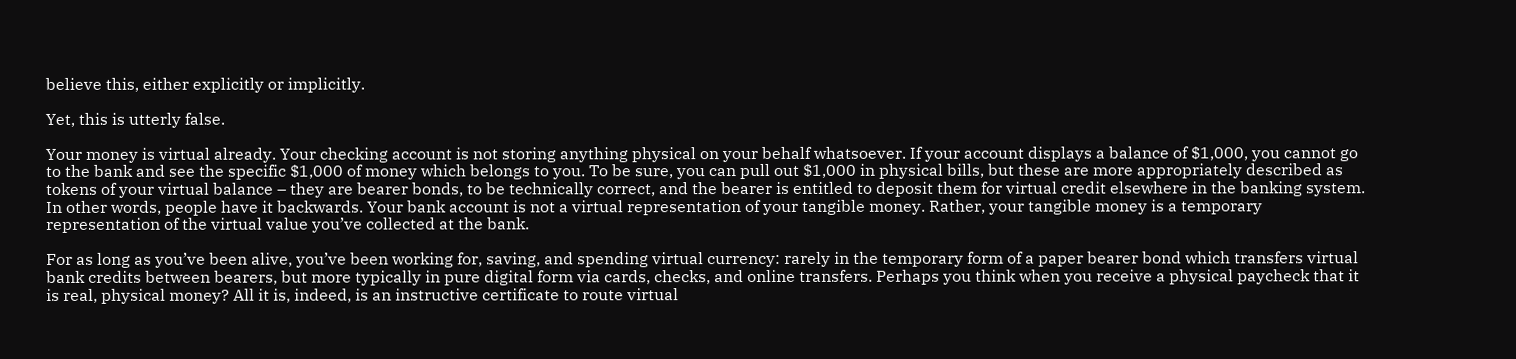believe this, either explicitly or implicitly.

Yet, this is utterly false.

Your money is virtual already. Your checking account is not storing anything physical on your behalf whatsoever. If your account displays a balance of $1,000, you cannot go to the bank and see the specific $1,000 of money which belongs to you. To be sure, you can pull out $1,000 in physical bills, but these are more appropriately described as tokens of your virtual balance – they are bearer bonds, to be technically correct, and the bearer is entitled to deposit them for virtual credit elsewhere in the banking system. In other words, people have it backwards. Your bank account is not a virtual representation of your tangible money. Rather, your tangible money is a temporary representation of the virtual value you’ve collected at the bank.

For as long as you’ve been alive, you’ve been working for, saving, and spending virtual currency: rarely in the temporary form of a paper bearer bond which transfers virtual bank credits between bearers, but more typically in pure digital form via cards, checks, and online transfers. Perhaps you think when you receive a physical paycheck that it is real, physical money? All it is, indeed, is an instructive certificate to route virtual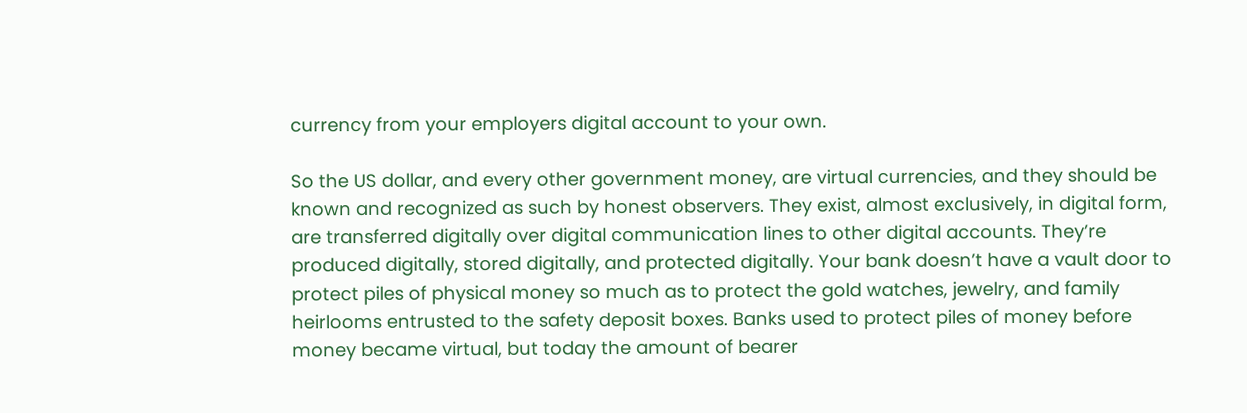currency from your employers digital account to your own.

So the US dollar, and every other government money, are virtual currencies, and they should be known and recognized as such by honest observers. They exist, almost exclusively, in digital form, are transferred digitally over digital communication lines to other digital accounts. They’re produced digitally, stored digitally, and protected digitally. Your bank doesn’t have a vault door to protect piles of physical money so much as to protect the gold watches, jewelry, and family heirlooms entrusted to the safety deposit boxes. Banks used to protect piles of money before money became virtual, but today the amount of bearer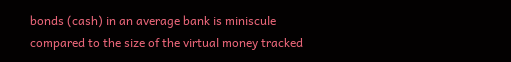bonds (cash) in an average bank is miniscule compared to the size of the virtual money tracked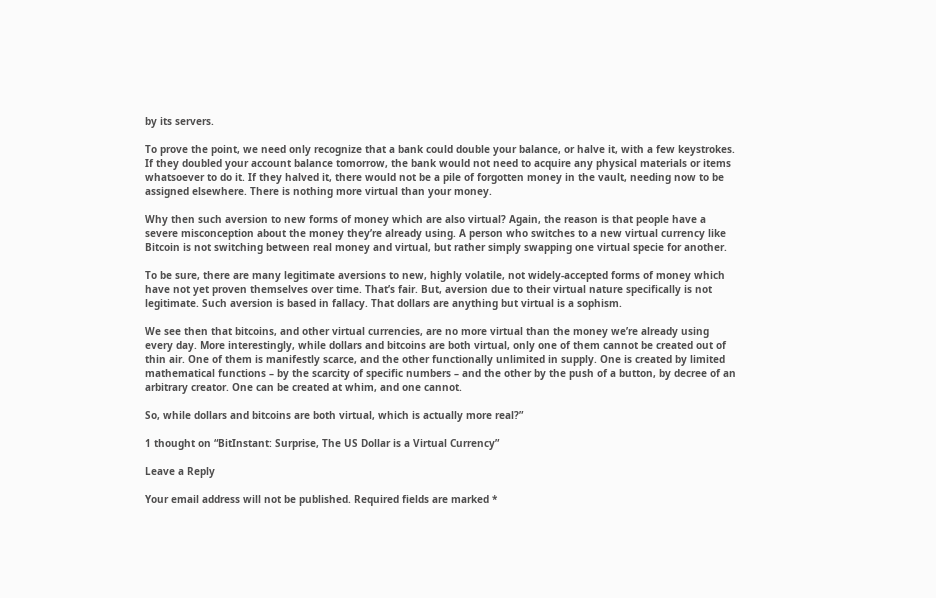by its servers.

To prove the point, we need only recognize that a bank could double your balance, or halve it, with a few keystrokes. If they doubled your account balance tomorrow, the bank would not need to acquire any physical materials or items whatsoever to do it. If they halved it, there would not be a pile of forgotten money in the vault, needing now to be assigned elsewhere. There is nothing more virtual than your money.

Why then such aversion to new forms of money which are also virtual? Again, the reason is that people have a severe misconception about the money they’re already using. A person who switches to a new virtual currency like Bitcoin is not switching between real money and virtual, but rather simply swapping one virtual specie for another.

To be sure, there are many legitimate aversions to new, highly volatile, not widely-accepted forms of money which have not yet proven themselves over time. That’s fair. But, aversion due to their virtual nature specifically is not legitimate. Such aversion is based in fallacy. That dollars are anything but virtual is a sophism.

We see then that bitcoins, and other virtual currencies, are no more virtual than the money we’re already using every day. More interestingly, while dollars and bitcoins are both virtual, only one of them cannot be created out of thin air. One of them is manifestly scarce, and the other functionally unlimited in supply. One is created by limited mathematical functions – by the scarcity of specific numbers – and the other by the push of a button, by decree of an arbitrary creator. One can be created at whim, and one cannot.

So, while dollars and bitcoins are both virtual, which is actually more real?”

1 thought on “BitInstant: Surprise, The US Dollar is a Virtual Currency”

Leave a Reply

Your email address will not be published. Required fields are marked *